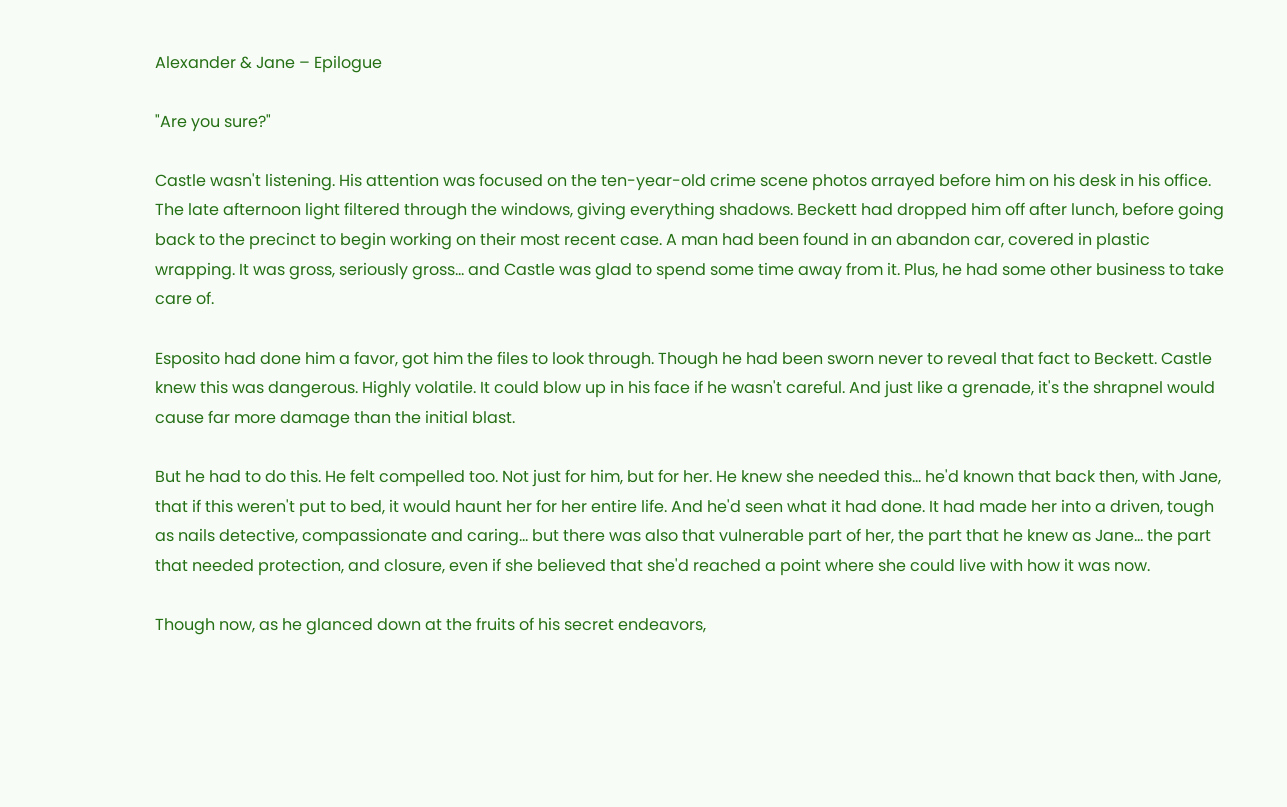Alexander & Jane – Epilogue

"Are you sure?"

Castle wasn't listening. His attention was focused on the ten-year-old crime scene photos arrayed before him on his desk in his office. The late afternoon light filtered through the windows, giving everything shadows. Beckett had dropped him off after lunch, before going back to the precinct to begin working on their most recent case. A man had been found in an abandon car, covered in plastic wrapping. It was gross, seriously gross… and Castle was glad to spend some time away from it. Plus, he had some other business to take care of.

Esposito had done him a favor, got him the files to look through. Though he had been sworn never to reveal that fact to Beckett. Castle knew this was dangerous. Highly volatile. It could blow up in his face if he wasn't careful. And just like a grenade, it's the shrapnel would cause far more damage than the initial blast.

But he had to do this. He felt compelled too. Not just for him, but for her. He knew she needed this… he'd known that back then, with Jane, that if this weren't put to bed, it would haunt her for her entire life. And he'd seen what it had done. It had made her into a driven, tough as nails detective, compassionate and caring… but there was also that vulnerable part of her, the part that he knew as Jane… the part that needed protection, and closure, even if she believed that she'd reached a point where she could live with how it was now.

Though now, as he glanced down at the fruits of his secret endeavors,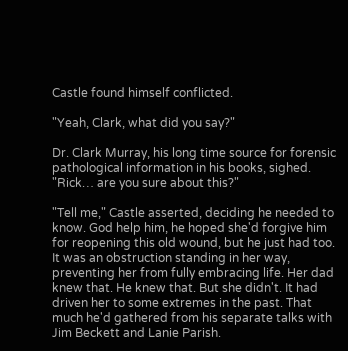Castle found himself conflicted.

"Yeah, Clark, what did you say?"

Dr. Clark Murray, his long time source for forensic pathological information in his books, sighed. "Rick… are you sure about this?"

"Tell me," Castle asserted, deciding he needed to know. God help him, he hoped she'd forgive him for reopening this old wound, but he just had too. It was an obstruction standing in her way, preventing her from fully embracing life. Her dad knew that. He knew that. But she didn't. It had driven her to some extremes in the past. That much he'd gathered from his separate talks with Jim Beckett and Lanie Parish.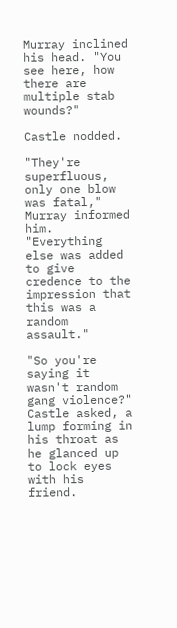Murray inclined his head. "You see here, how there are multiple stab wounds?"

Castle nodded.

"They're superfluous, only one blow was fatal," Murray informed him. "Everything else was added to give credence to the impression that this was a random assault."

"So you're saying it wasn't random gang violence?" Castle asked, a lump forming in his throat as he glanced up to lock eyes with his friend.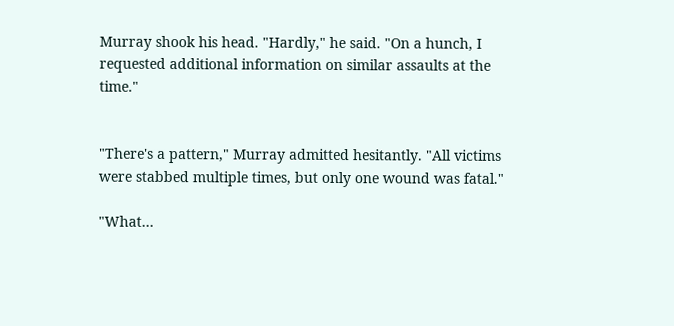Murray shook his head. "Hardly," he said. "On a hunch, I requested additional information on similar assaults at the time."


"There's a pattern," Murray admitted hesitantly. "All victims were stabbed multiple times, but only one wound was fatal."

"What…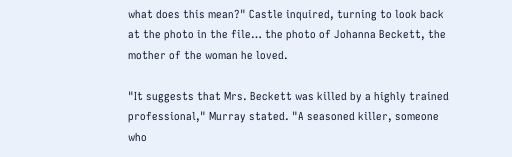what does this mean?" Castle inquired, turning to look back at the photo in the file… the photo of Johanna Beckett, the mother of the woman he loved.

"It suggests that Mrs. Beckett was killed by a highly trained professional," Murray stated. "A seasoned killer, someone who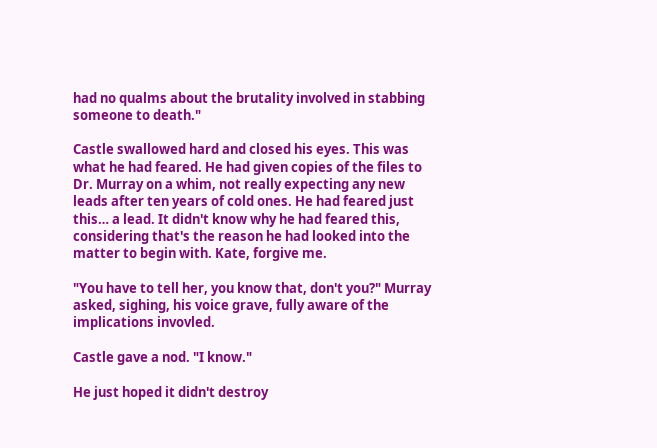had no qualms about the brutality involved in stabbing someone to death."

Castle swallowed hard and closed his eyes. This was what he had feared. He had given copies of the files to Dr. Murray on a whim, not really expecting any new leads after ten years of cold ones. He had feared just this… a lead. It didn't know why he had feared this, considering that's the reason he had looked into the matter to begin with. Kate, forgive me.

"You have to tell her, you know that, don't you?" Murray asked, sighing, his voice grave, fully aware of the implications invovled.

Castle gave a nod. "I know."

He just hoped it didn't destroy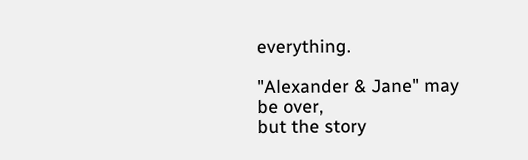everything.

"Alexander & Jane" may be over,
but the story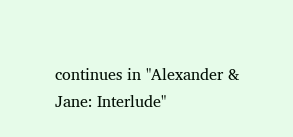continues in "Alexander & Jane: Interlude"